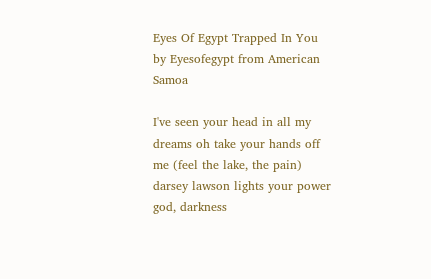Eyes Of Egypt Trapped In You by Eyesofegypt from American Samoa

I've seen your head in all my dreams oh take your hands off me (feel the lake, the pain) darsey lawson lights your power god, darkness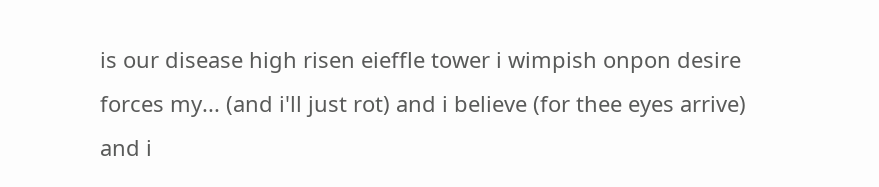is our disease high risen eieffle tower i wimpish onpon desire forces my... (and i'll just rot) and i believe (for thee eyes arrive) and i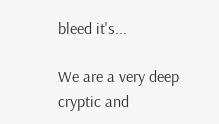bleed it's...

We are a very deep cryptic and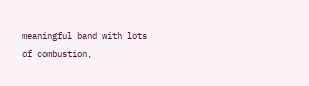meaningful band with lots of combustion,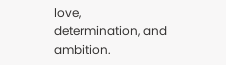love, determination, and ambition.